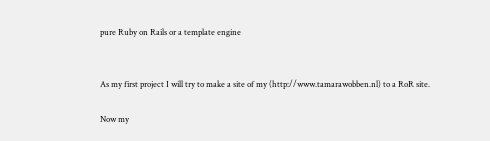pure Ruby on Rails or a template engine


As my first project I will try to make a site of my (http://www.tamarawobben.nl) to a RoR site.

Now my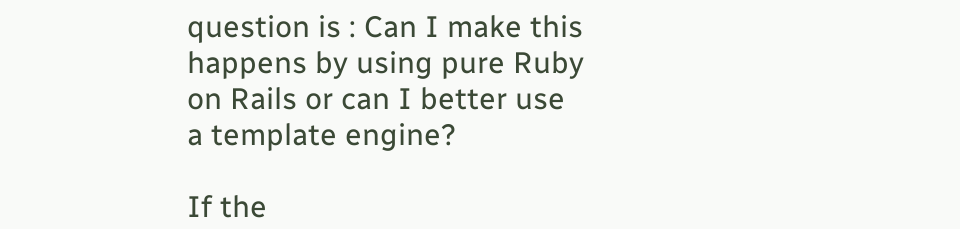question is : Can I make this happens by using pure Ruby on Rails or can I better use a template engine?

If the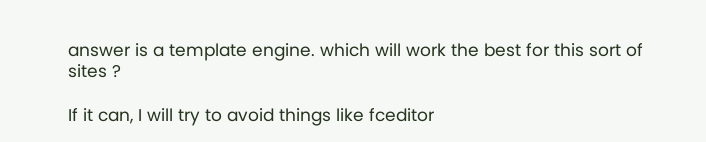answer is a template engine. which will work the best for this sort of sites ?

If it can, I will try to avoid things like fceditor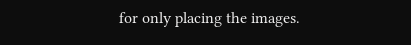for only placing the images.